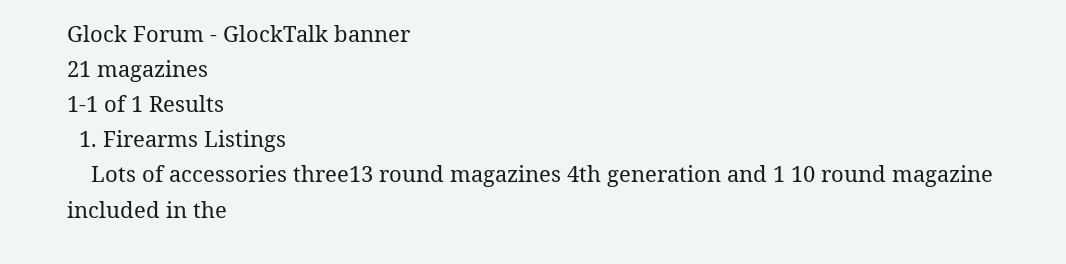Glock Forum - GlockTalk banner
21 magazines
1-1 of 1 Results
  1. Firearms Listings
    Lots of accessories three13 round magazines 4th generation and 1 10 round magazine included in the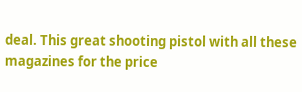deal. This great shooting pistol with all these magazines for the price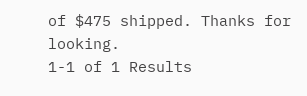of $475 shipped. Thanks for looking.
1-1 of 1 Results